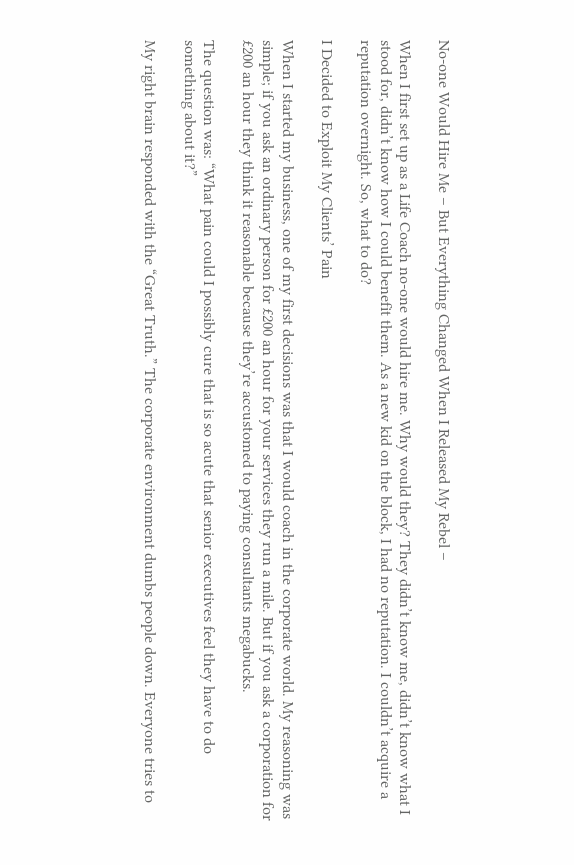No-one Would Hire Me – But Everything Changed When I Released My Rebel –

When I first set up as a Life Coach no-one would hire me. Why would they? They didn’t know me, didn’t know what I stood for, didn’t know how I could benefit them. As a new kid on the block, I had no reputation. I couldn’t acquire a reputation overnight. So, what to do?

I Decided to Exploit My Clients’ Pain

When I started my business, one of my first decisions was that I would coach in the corporate world. My reasoning was simple; if you ask an ordinary person for £200 an hour for your services they run a mile. But if you ask a corporation for £200 an hour they think it reasonable because they’re accustomed to paying consultants megabucks.

The question was: “What pain could I possibly cure that is so acute that senior executives feel they have to do something about it?”

My right brain responded with the “Great Truth.” The corporate environment dumbs people down. Everyone tries to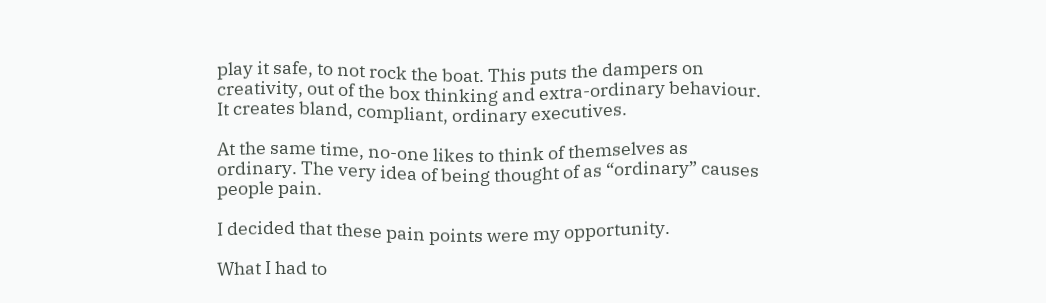play it safe, to not rock the boat. This puts the dampers on creativity, out of the box thinking and extra-ordinary behaviour. It creates bland, compliant, ordinary executives.

At the same time, no-one likes to think of themselves as ordinary. The very idea of being thought of as “ordinary” causes people pain.

I decided that these pain points were my opportunity.

What I had to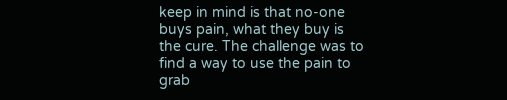keep in mind is that no-one buys pain, what they buy is the cure. The challenge was to find a way to use the pain to grab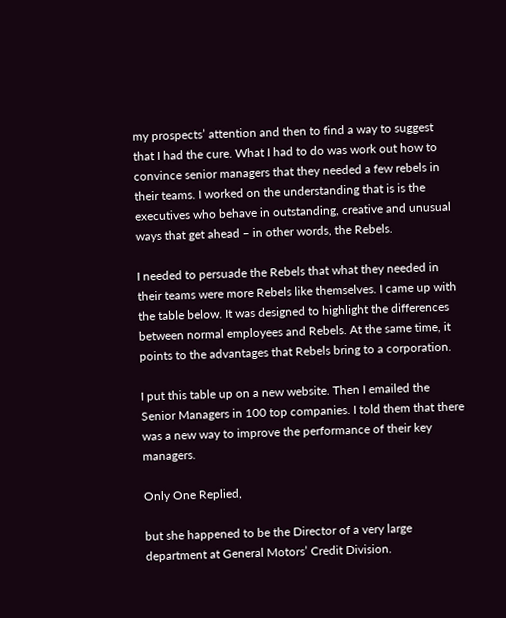my prospects’ attention and then to find a way to suggest that I had the cure. What I had to do was work out how to convince senior managers that they needed a few rebels in their teams. I worked on the understanding that is is the executives who behave in outstanding, creative and unusual ways that get ahead – in other words, the Rebels.

I needed to persuade the Rebels that what they needed in their teams were more Rebels like themselves. I came up with the table below. It was designed to highlight the differences between normal employees and Rebels. At the same time, it points to the advantages that Rebels bring to a corporation.

I put this table up on a new website. Then I emailed the Senior Managers in 100 top companies. I told them that there was a new way to improve the performance of their key managers.

Only One Replied,

but she happened to be the Director of a very large department at General Motors’ Credit Division.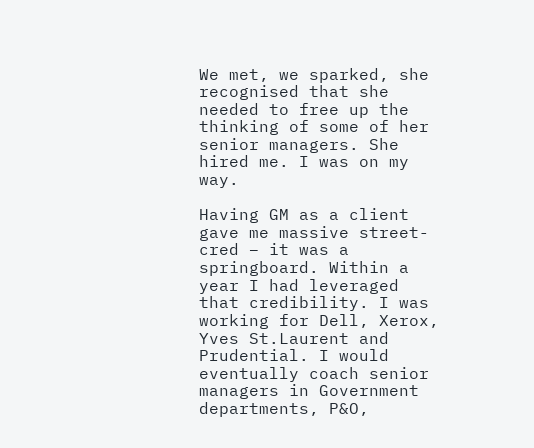We met, we sparked, she recognised that she needed to free up the thinking of some of her senior managers. She hired me. I was on my way.

Having GM as a client gave me massive street-cred – it was a springboard. Within a year I had leveraged that credibility. I was working for Dell, Xerox, Yves St.Laurent and Prudential. I would eventually coach senior managers in Government departments, P&O,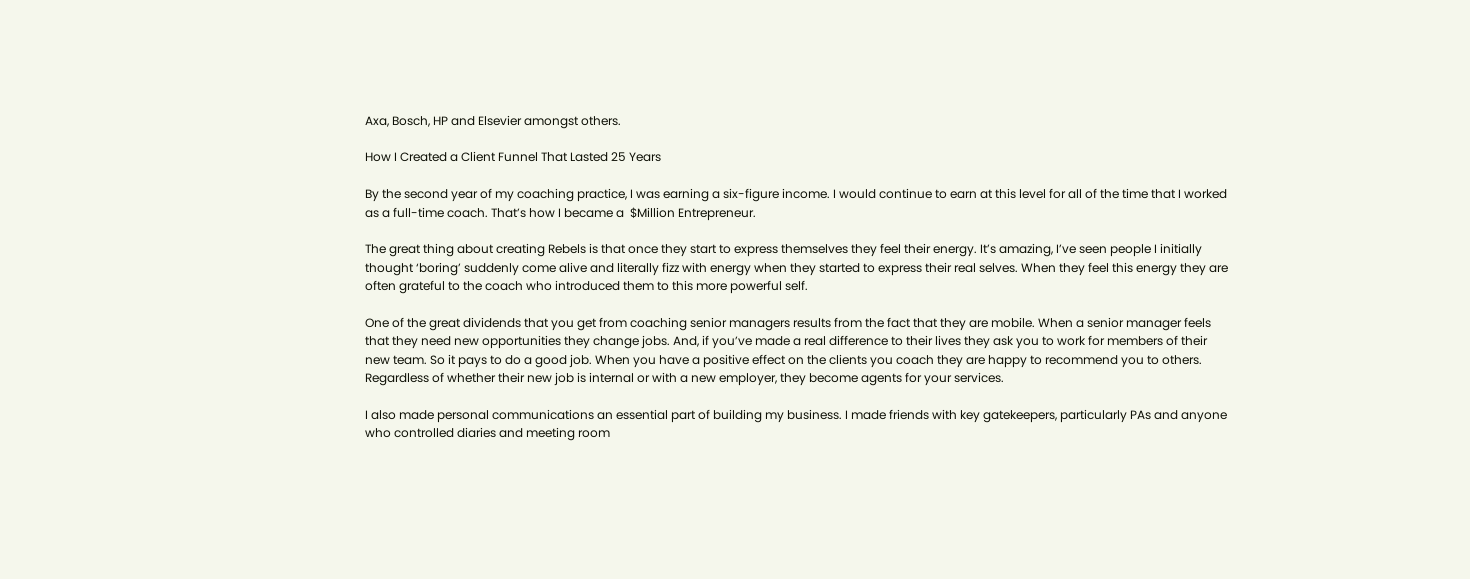Axa, Bosch, HP and Elsevier amongst others.

How I Created a Client Funnel That Lasted 25 Years

By the second year of my coaching practice, I was earning a six-figure income. I would continue to earn at this level for all of the time that I worked as a full-time coach. That’s how I became a  $Million Entrepreneur.

The great thing about creating Rebels is that once they start to express themselves they feel their energy. It’s amazing, I’ve seen people I initially thought ‘boring’ suddenly come alive and literally fizz with energy when they started to express their real selves. When they feel this energy they are often grateful to the coach who introduced them to this more powerful self.

One of the great dividends that you get from coaching senior managers results from the fact that they are mobile. When a senior manager feels that they need new opportunities they change jobs. And, if you’ve made a real difference to their lives they ask you to work for members of their new team. So it pays to do a good job. When you have a positive effect on the clients you coach they are happy to recommend you to others. Regardless of whether their new job is internal or with a new employer, they become agents for your services.

I also made personal communications an essential part of building my business. I made friends with key gatekeepers, particularly PAs and anyone who controlled diaries and meeting room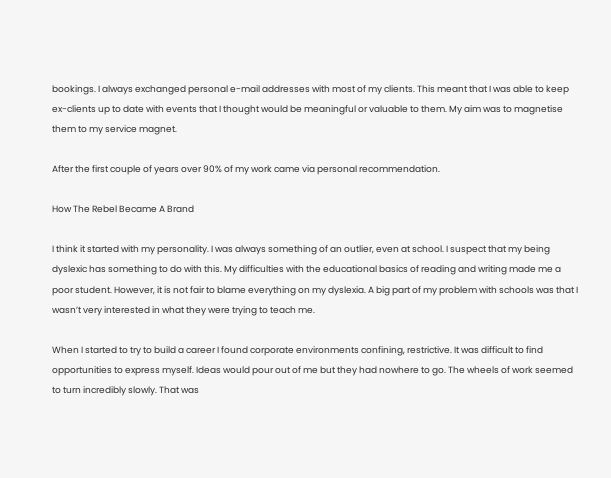bookings. I always exchanged personal e-mail addresses with most of my clients. This meant that I was able to keep ex-clients up to date with events that I thought would be meaningful or valuable to them. My aim was to magnetise them to my service magnet.

After the first couple of years over 90% of my work came via personal recommendation.

How The Rebel Became A Brand

I think it started with my personality. I was always something of an outlier, even at school. I suspect that my being dyslexic has something to do with this. My difficulties with the educational basics of reading and writing made me a poor student. However, it is not fair to blame everything on my dyslexia. A big part of my problem with schools was that I wasn’t very interested in what they were trying to teach me.

When I started to try to build a career I found corporate environments confining, restrictive. It was difficult to find opportunities to express myself. Ideas would pour out of me but they had nowhere to go. The wheels of work seemed to turn incredibly slowly. That was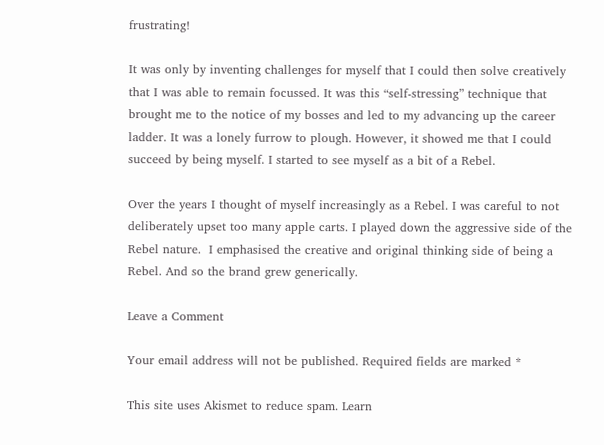frustrating!

It was only by inventing challenges for myself that I could then solve creatively that I was able to remain focussed. It was this “self-stressing” technique that brought me to the notice of my bosses and led to my advancing up the career ladder. It was a lonely furrow to plough. However, it showed me that I could succeed by being myself. I started to see myself as a bit of a Rebel.

Over the years I thought of myself increasingly as a Rebel. I was careful to not deliberately upset too many apple carts. I played down the aggressive side of the Rebel nature.  I emphasised the creative and original thinking side of being a Rebel. And so the brand grew generically.

Leave a Comment

Your email address will not be published. Required fields are marked *

This site uses Akismet to reduce spam. Learn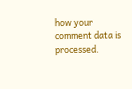how your comment data is processed.